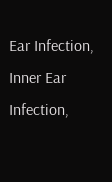Ear Infection, Inner Ear Infection,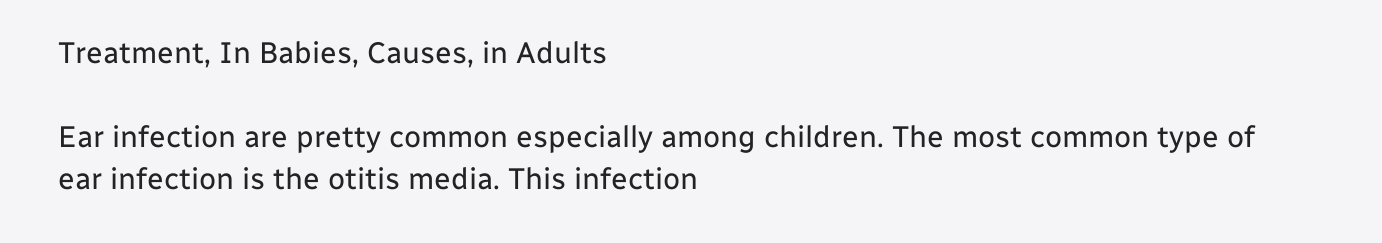Treatment, In Babies, Causes, in Adults

Ear infection are pretty common especially among children. The most common type of ear infection is the otitis media. This infection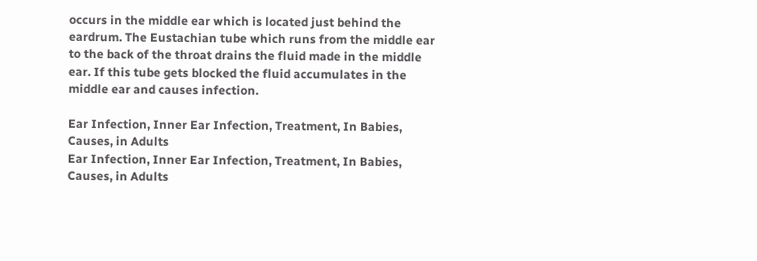occurs in the middle ear which is located just behind the eardrum. The Eustachian tube which runs from the middle ear to the back of the throat drains the fluid made in the middle ear. If this tube gets blocked the fluid accumulates in the middle ear and causes infection.

Ear Infection, Inner Ear Infection, Treatment, In Babies, Causes, in Adults
Ear Infection, Inner Ear Infection, Treatment, In Babies, Causes, in Adults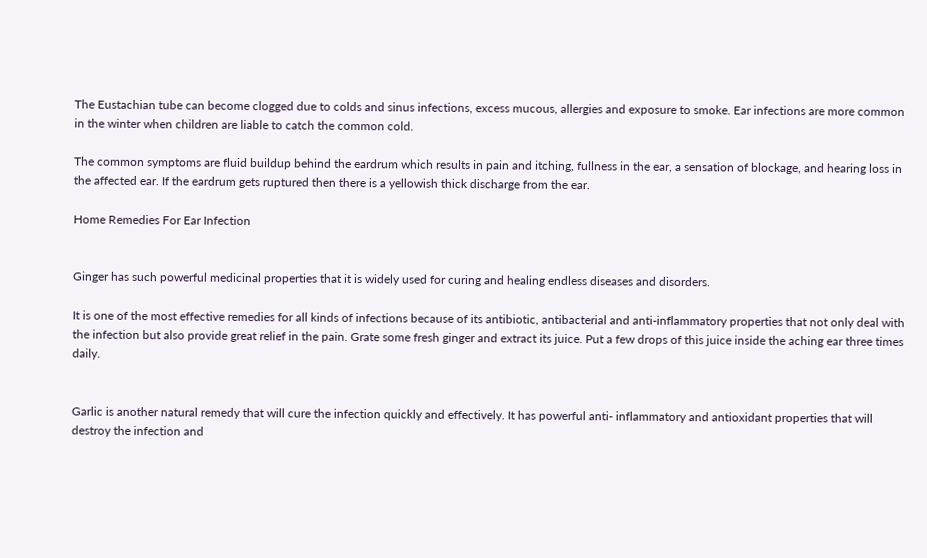The Eustachian tube can become clogged due to colds and sinus infections, excess mucous, allergies and exposure to smoke. Ear infections are more common in the winter when children are liable to catch the common cold.

The common symptoms are fluid buildup behind the eardrum which results in pain and itching, fullness in the ear, a sensation of blockage, and hearing loss in the affected ear. If the eardrum gets ruptured then there is a yellowish thick discharge from the ear.

Home Remedies For Ear Infection


Ginger has such powerful medicinal properties that it is widely used for curing and healing endless diseases and disorders.

It is one of the most effective remedies for all kinds of infections because of its antibiotic, antibacterial and anti-inflammatory properties that not only deal with the infection but also provide great relief in the pain. Grate some fresh ginger and extract its juice. Put a few drops of this juice inside the aching ear three times daily.


Garlic is another natural remedy that will cure the infection quickly and effectively. It has powerful anti- inflammatory and antioxidant properties that will destroy the infection and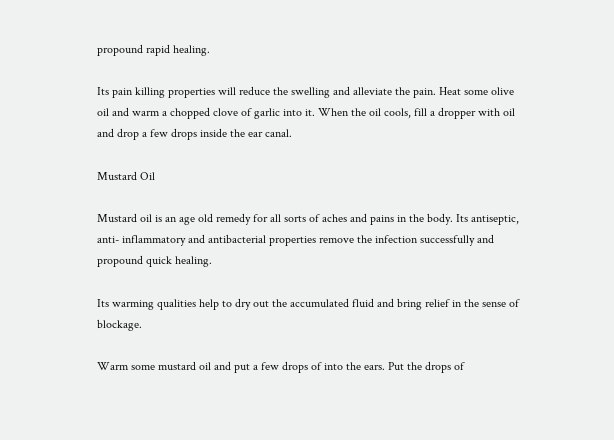propound rapid healing.

Its pain killing properties will reduce the swelling and alleviate the pain. Heat some olive oil and warm a chopped clove of garlic into it. When the oil cools, fill a dropper with oil and drop a few drops inside the ear canal.

Mustard Oil

Mustard oil is an age old remedy for all sorts of aches and pains in the body. Its antiseptic, anti- inflammatory and antibacterial properties remove the infection successfully and propound quick healing.

Its warming qualities help to dry out the accumulated fluid and bring relief in the sense of blockage.

Warm some mustard oil and put a few drops of into the ears. Put the drops of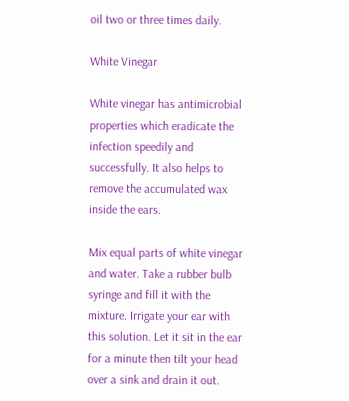oil two or three times daily.

White Vinegar

White vinegar has antimicrobial properties which eradicate the infection speedily and successfully. It also helps to remove the accumulated wax inside the ears.

Mix equal parts of white vinegar and water. Take a rubber bulb syringe and fill it with the mixture. Irrigate your ear with this solution. Let it sit in the ear for a minute then tilt your head over a sink and drain it out.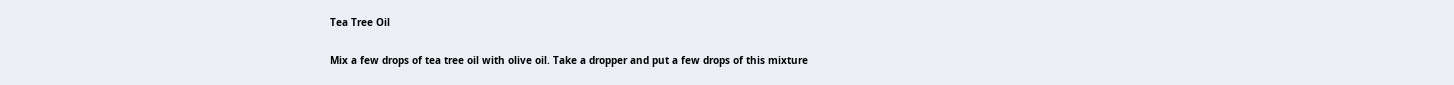Tea Tree Oil

Mix a few drops of tea tree oil with olive oil. Take a dropper and put a few drops of this mixture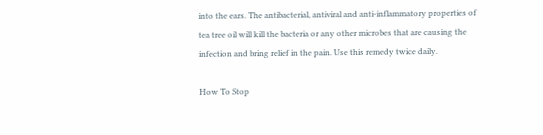into the ears. The antibacterial, antiviral and anti-inflammatory properties of tea tree oil will kill the bacteria or any other microbes that are causing the infection and bring relief in the pain. Use this remedy twice daily.

How To Stop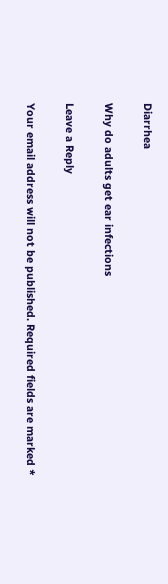Diarrhea

Why do adults get ear infections

Leave a Reply

Your email address will not be published. Required fields are marked *